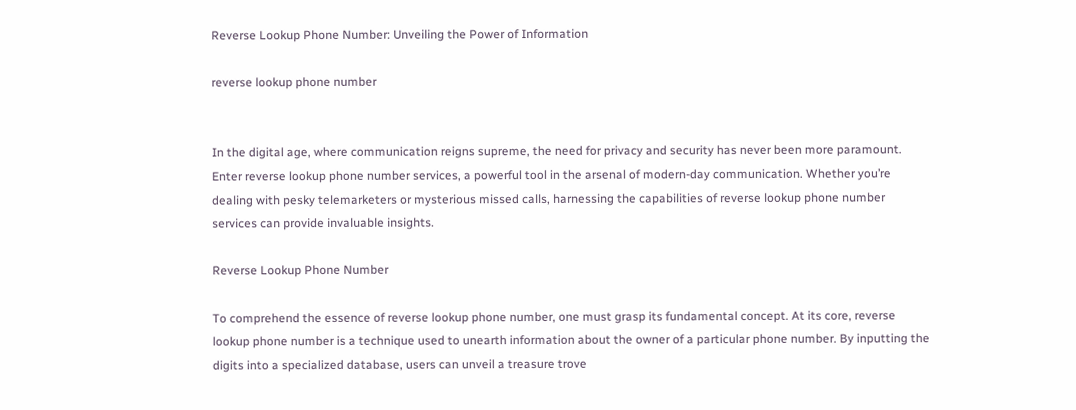Reverse Lookup Phone Number: Unveiling the Power of Information

reverse lookup phone number


In the digital age, where communication reigns supreme, the need for privacy and security has never been more paramount. Enter reverse lookup phone number services, a powerful tool in the arsenal of modern-day communication. Whether you’re dealing with pesky telemarketers or mysterious missed calls, harnessing the capabilities of reverse lookup phone number services can provide invaluable insights.

Reverse Lookup Phone Number

To comprehend the essence of reverse lookup phone number, one must grasp its fundamental concept. At its core, reverse lookup phone number is a technique used to unearth information about the owner of a particular phone number. By inputting the digits into a specialized database, users can unveil a treasure trove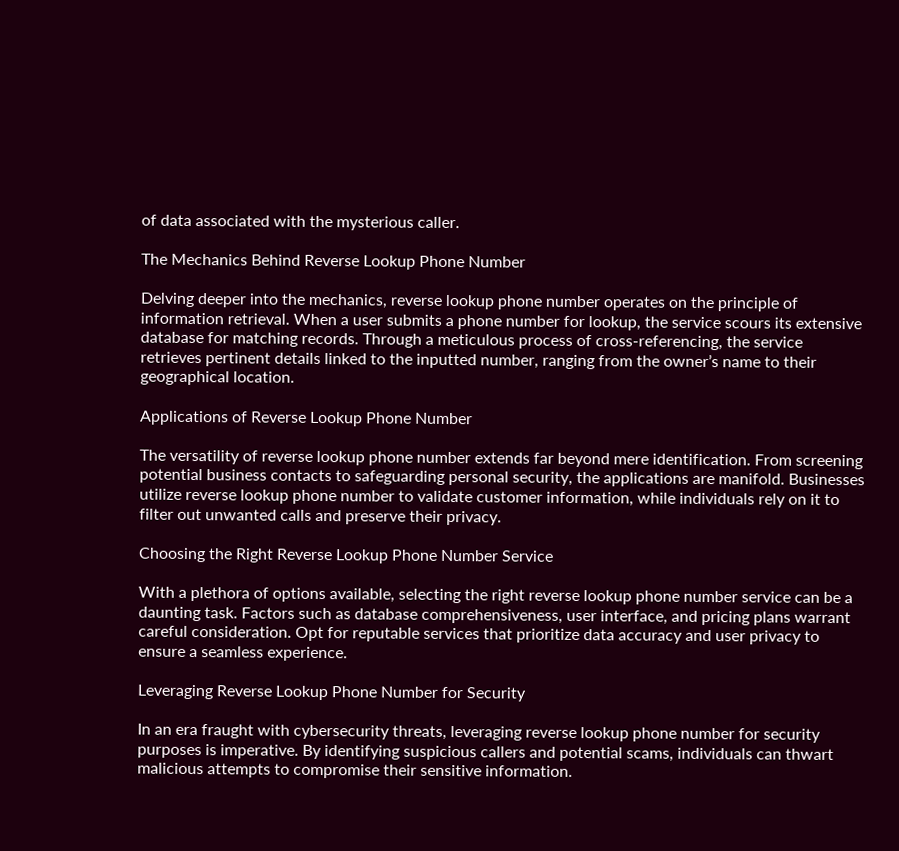of data associated with the mysterious caller.

The Mechanics Behind Reverse Lookup Phone Number

Delving deeper into the mechanics, reverse lookup phone number operates on the principle of information retrieval. When a user submits a phone number for lookup, the service scours its extensive database for matching records. Through a meticulous process of cross-referencing, the service retrieves pertinent details linked to the inputted number, ranging from the owner’s name to their geographical location.

Applications of Reverse Lookup Phone Number

The versatility of reverse lookup phone number extends far beyond mere identification. From screening potential business contacts to safeguarding personal security, the applications are manifold. Businesses utilize reverse lookup phone number to validate customer information, while individuals rely on it to filter out unwanted calls and preserve their privacy.

Choosing the Right Reverse Lookup Phone Number Service

With a plethora of options available, selecting the right reverse lookup phone number service can be a daunting task. Factors such as database comprehensiveness, user interface, and pricing plans warrant careful consideration. Opt for reputable services that prioritize data accuracy and user privacy to ensure a seamless experience.

Leveraging Reverse Lookup Phone Number for Security

In an era fraught with cybersecurity threats, leveraging reverse lookup phone number for security purposes is imperative. By identifying suspicious callers and potential scams, individuals can thwart malicious attempts to compromise their sensitive information.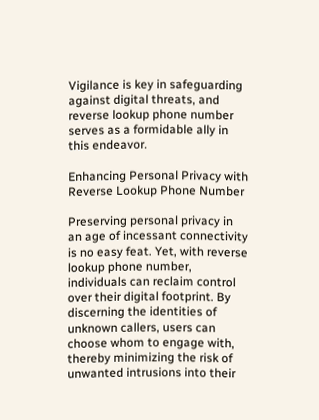Vigilance is key in safeguarding against digital threats, and reverse lookup phone number serves as a formidable ally in this endeavor.

Enhancing Personal Privacy with Reverse Lookup Phone Number

Preserving personal privacy in an age of incessant connectivity is no easy feat. Yet, with reverse lookup phone number, individuals can reclaim control over their digital footprint. By discerning the identities of unknown callers, users can choose whom to engage with, thereby minimizing the risk of unwanted intrusions into their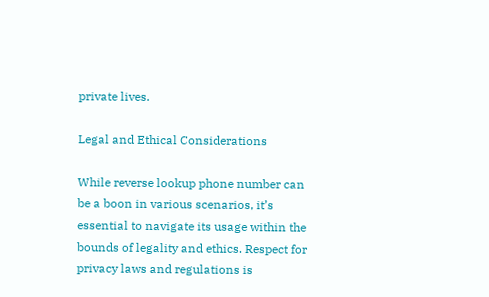private lives.

Legal and Ethical Considerations

While reverse lookup phone number can be a boon in various scenarios, it’s essential to navigate its usage within the bounds of legality and ethics. Respect for privacy laws and regulations is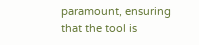paramount, ensuring that the tool is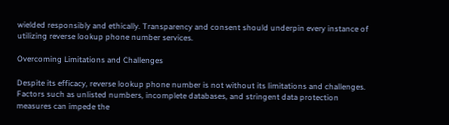wielded responsibly and ethically. Transparency and consent should underpin every instance of utilizing reverse lookup phone number services.

Overcoming Limitations and Challenges

Despite its efficacy, reverse lookup phone number is not without its limitations and challenges. Factors such as unlisted numbers, incomplete databases, and stringent data protection measures can impede the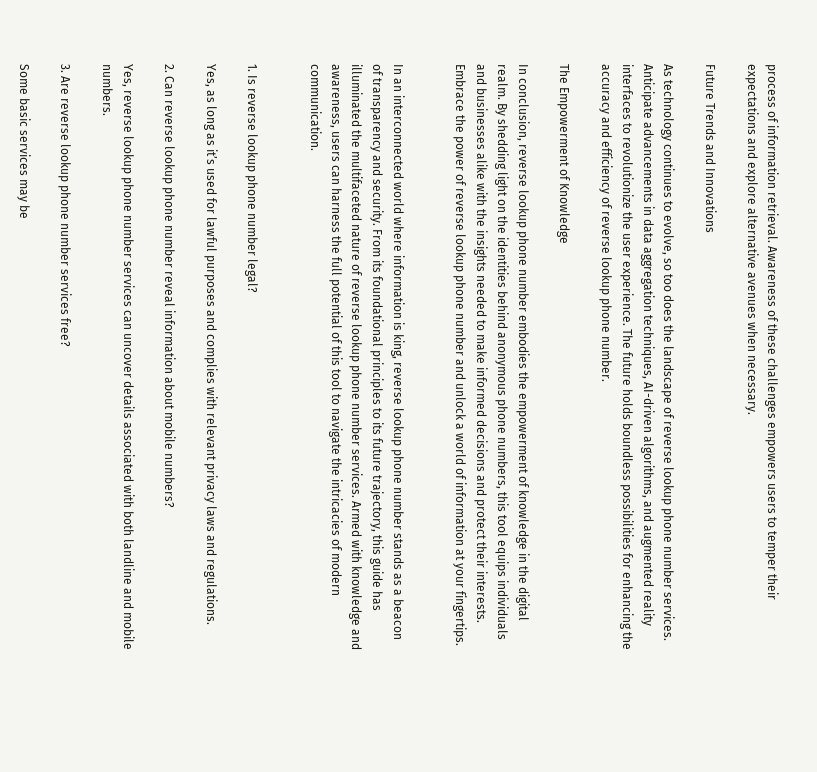process of information retrieval. Awareness of these challenges empowers users to temper their expectations and explore alternative avenues when necessary.

Future Trends and Innovations

As technology continues to evolve, so too does the landscape of reverse lookup phone number services. Anticipate advancements in data aggregation techniques, AI-driven algorithms, and augmented reality interfaces to revolutionize the user experience. The future holds boundless possibilities for enhancing the accuracy and efficiency of reverse lookup phone number.

The Empowerment of Knowledge

In conclusion, reverse lookup phone number embodies the empowerment of knowledge in the digital realm. By shedding light on the identities behind anonymous phone numbers, this tool equips individuals and businesses alike with the insights needed to make informed decisions and protect their interests. Embrace the power of reverse lookup phone number and unlock a world of information at your fingertips.


In an interconnected world where information is king, reverse lookup phone number stands as a beacon of transparency and security. From its foundational principles to its future trajectory, this guide has illuminated the multifaceted nature of reverse lookup phone number services. Armed with knowledge and awareness, users can harness the full potential of this tool to navigate the intricacies of modern communication.


1. Is reverse lookup phone number legal?

Yes, as long as it’s used for lawful purposes and complies with relevant privacy laws and regulations.

2. Can reverse lookup phone number reveal information about mobile numbers?

Yes, reverse lookup phone number services can uncover details associated with both landline and mobile numbers.

3. Are reverse lookup phone number services free?

Some basic services may be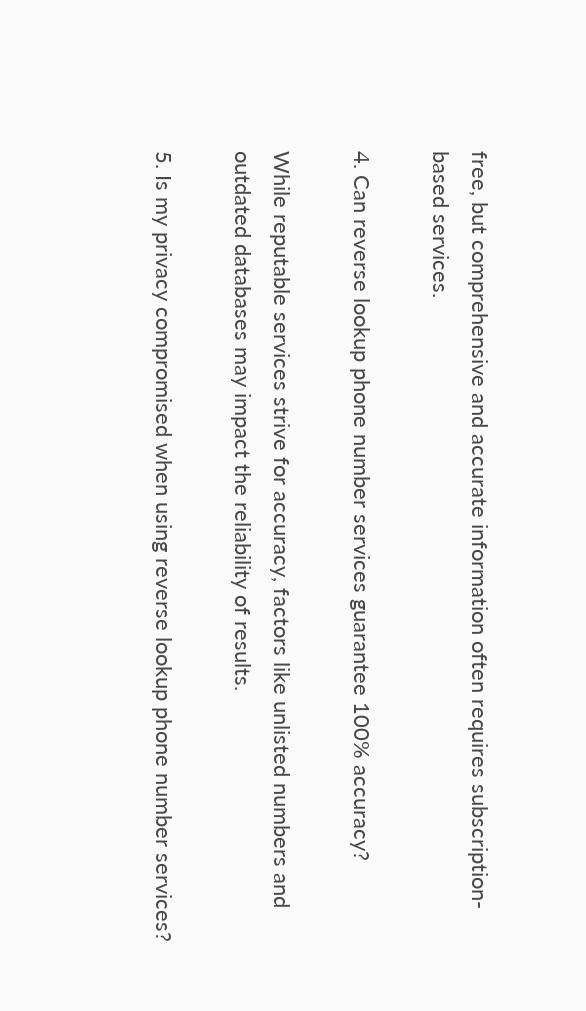free, but comprehensive and accurate information often requires subscription-based services.

4. Can reverse lookup phone number services guarantee 100% accuracy?

While reputable services strive for accuracy, factors like unlisted numbers and outdated databases may impact the reliability of results.

5. Is my privacy compromised when using reverse lookup phone number services?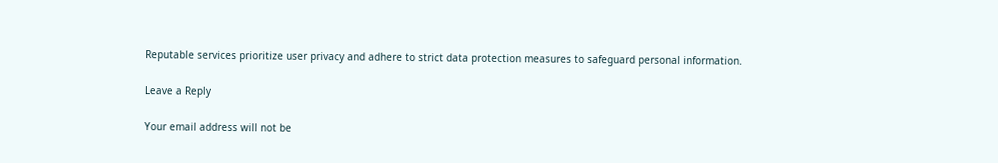Reputable services prioritize user privacy and adhere to strict data protection measures to safeguard personal information.

Leave a Reply

Your email address will not be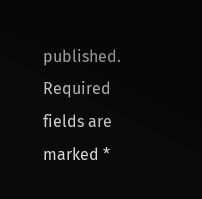published. Required fields are marked *